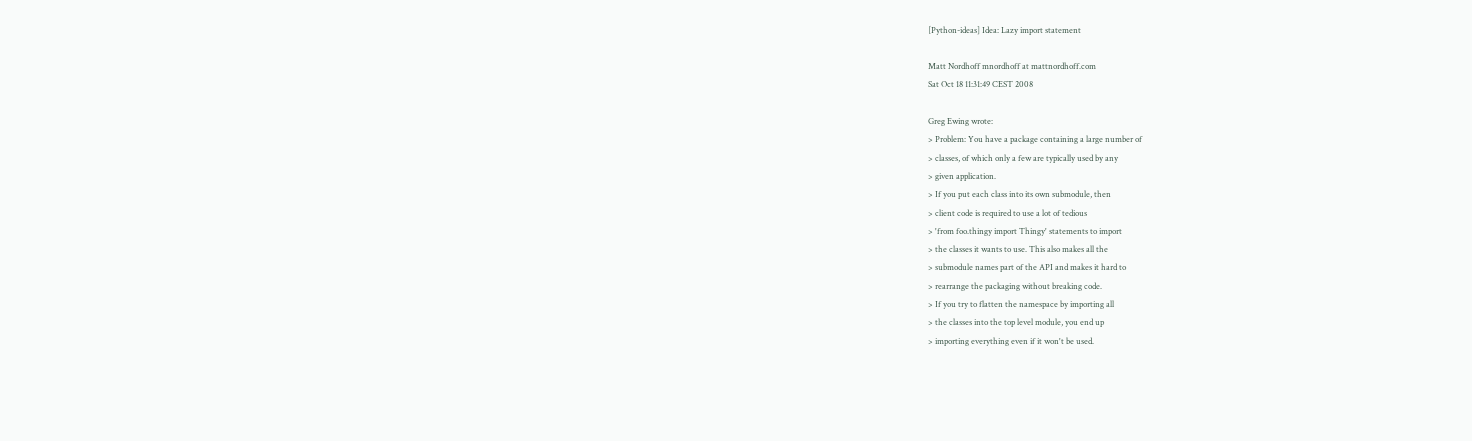[Python-ideas] Idea: Lazy import statement

Matt Nordhoff mnordhoff at mattnordhoff.com
Sat Oct 18 11:31:49 CEST 2008

Greg Ewing wrote:
> Problem: You have a package containing a large number of
> classes, of which only a few are typically used by any
> given application.
> If you put each class into its own submodule, then
> client code is required to use a lot of tedious
> 'from foo.thingy import Thingy' statements to import
> the classes it wants to use. This also makes all the
> submodule names part of the API and makes it hard to
> rearrange the packaging without breaking code.
> If you try to flatten the namespace by importing all
> the classes into the top level module, you end up
> importing everything even if it won't be used.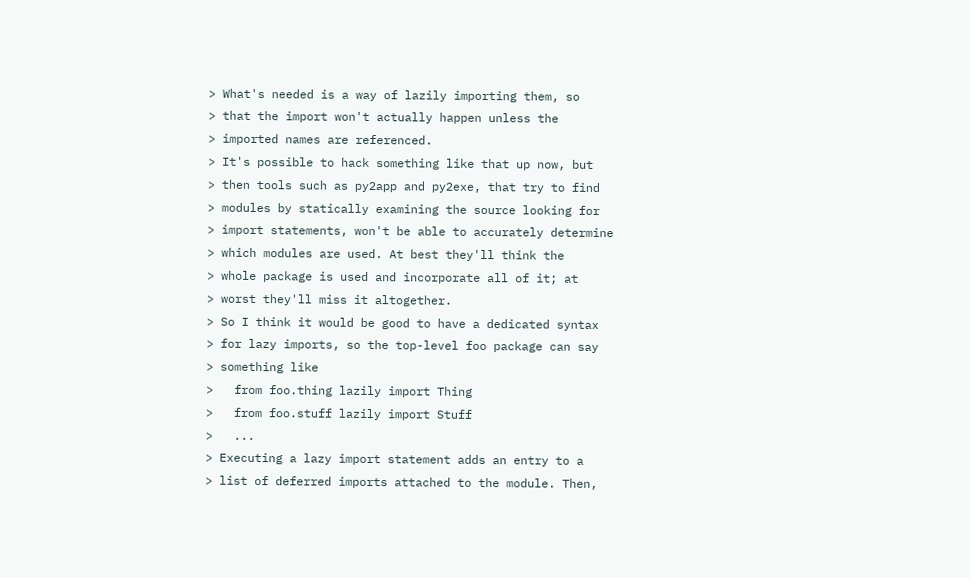> What's needed is a way of lazily importing them, so
> that the import won't actually happen unless the
> imported names are referenced.
> It's possible to hack something like that up now, but
> then tools such as py2app and py2exe, that try to find
> modules by statically examining the source looking for
> import statements, won't be able to accurately determine
> which modules are used. At best they'll think the
> whole package is used and incorporate all of it; at
> worst they'll miss it altogether.
> So I think it would be good to have a dedicated syntax
> for lazy imports, so the top-level foo package can say
> something like
>   from foo.thing lazily import Thing
>   from foo.stuff lazily import Stuff
>   ...
> Executing a lazy import statement adds an entry to a
> list of deferred imports attached to the module. Then,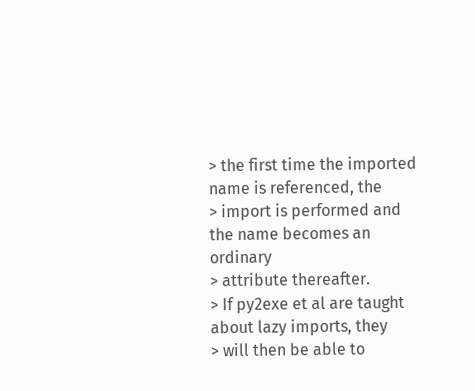> the first time the imported name is referenced, the
> import is performed and the name becomes an ordinary
> attribute thereafter.
> If py2exe et al are taught about lazy imports, they
> will then be able to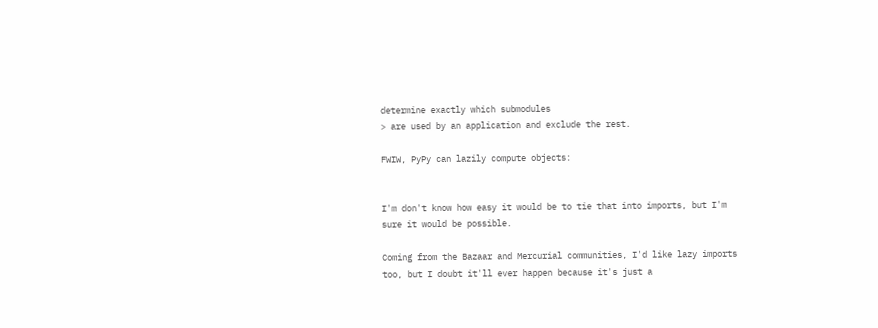determine exactly which submodules
> are used by an application and exclude the rest.

FWIW, PyPy can lazily compute objects:


I'm don't know how easy it would be to tie that into imports, but I'm
sure it would be possible.

Coming from the Bazaar and Mercurial communities, I'd like lazy imports
too, but I doubt it'll ever happen because it's just a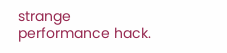strange
performance hack.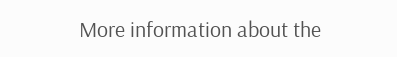More information about the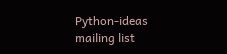Python-ideas mailing list